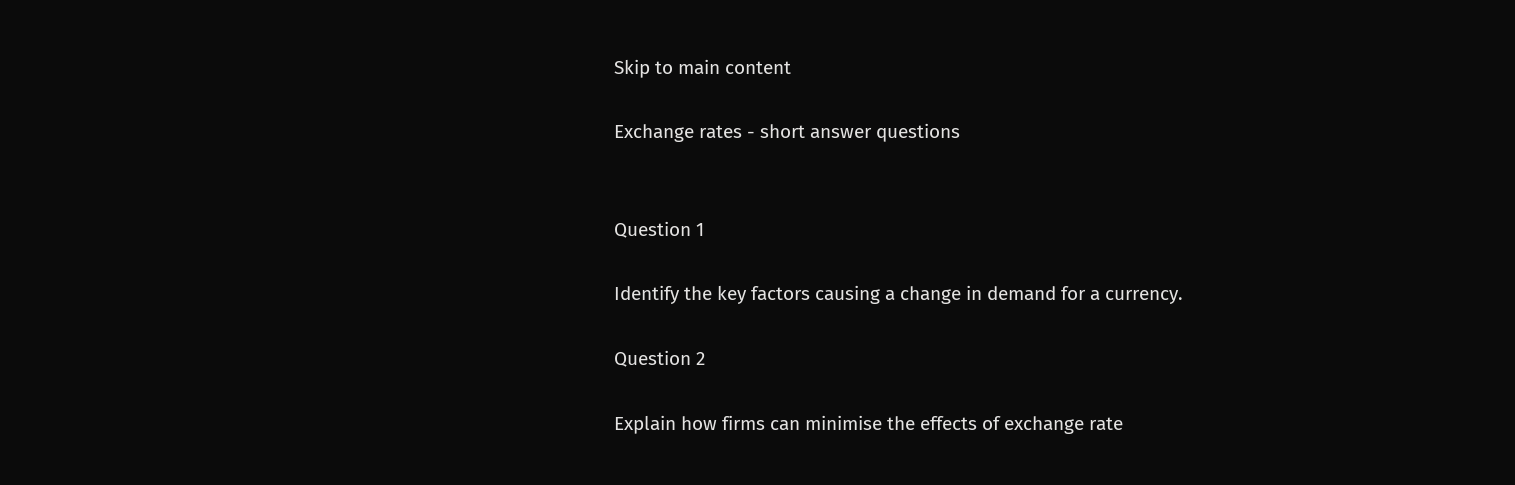Skip to main content

Exchange rates - short answer questions


Question 1

Identify the key factors causing a change in demand for a currency.

Question 2

Explain how firms can minimise the effects of exchange rate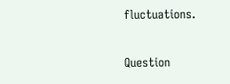fluctuations.

Question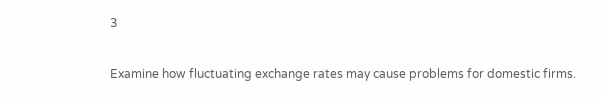3

Examine how fluctuating exchange rates may cause problems for domestic firms.